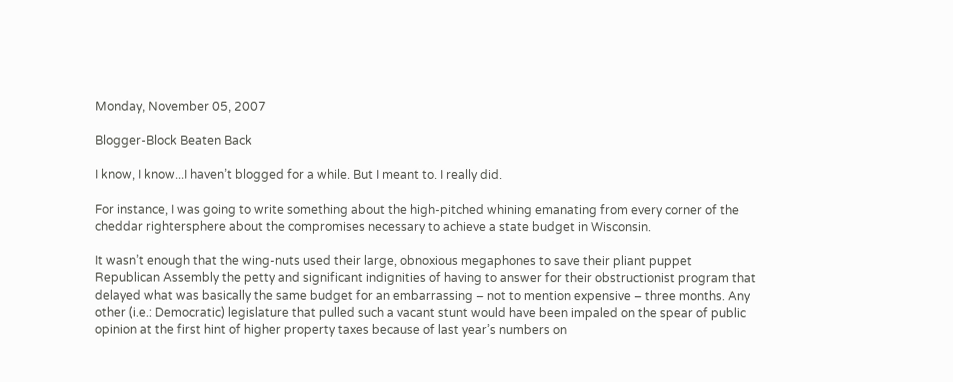Monday, November 05, 2007

Blogger-Block Beaten Back

I know, I know...I haven’t blogged for a while. But I meant to. I really did.

For instance, I was going to write something about the high-pitched whining emanating from every corner of the cheddar rightersphere about the compromises necessary to achieve a state budget in Wisconsin.

It wasn’t enough that the wing-nuts used their large, obnoxious megaphones to save their pliant puppet Republican Assembly the petty and significant indignities of having to answer for their obstructionist program that delayed what was basically the same budget for an embarrassing – not to mention expensive – three months. Any other (i.e.: Democratic) legislature that pulled such a vacant stunt would have been impaled on the spear of public opinion at the first hint of higher property taxes because of last year’s numbers on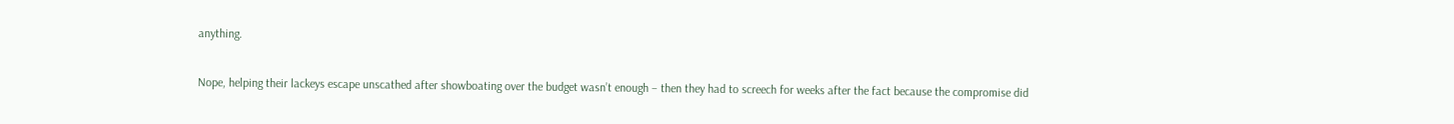anything.

Nope, helping their lackeys escape unscathed after showboating over the budget wasn’t enough – then they had to screech for weeks after the fact because the compromise did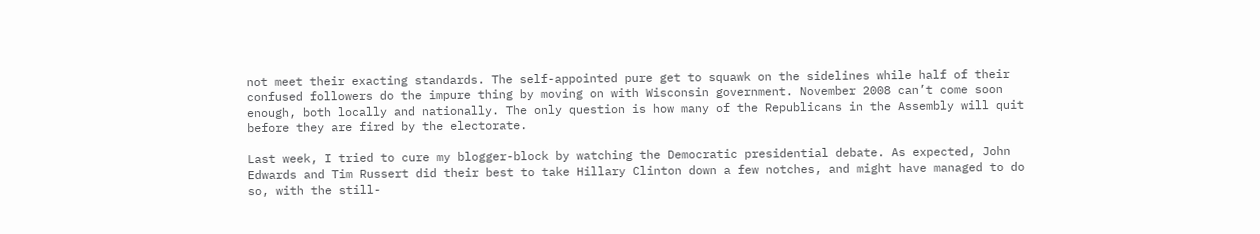not meet their exacting standards. The self-appointed pure get to squawk on the sidelines while half of their confused followers do the impure thing by moving on with Wisconsin government. November 2008 can’t come soon enough, both locally and nationally. The only question is how many of the Republicans in the Assembly will quit before they are fired by the electorate.

Last week, I tried to cure my blogger-block by watching the Democratic presidential debate. As expected, John Edwards and Tim Russert did their best to take Hillary Clinton down a few notches, and might have managed to do so, with the still-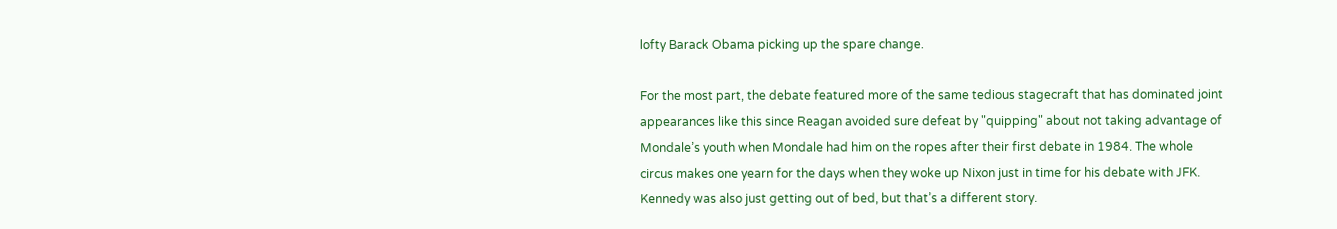lofty Barack Obama picking up the spare change.

For the most part, the debate featured more of the same tedious stagecraft that has dominated joint appearances like this since Reagan avoided sure defeat by "quipping" about not taking advantage of Mondale’s youth when Mondale had him on the ropes after their first debate in 1984. The whole circus makes one yearn for the days when they woke up Nixon just in time for his debate with JFK. Kennedy was also just getting out of bed, but that’s a different story.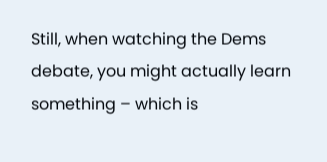Still, when watching the Dems debate, you might actually learn something – which is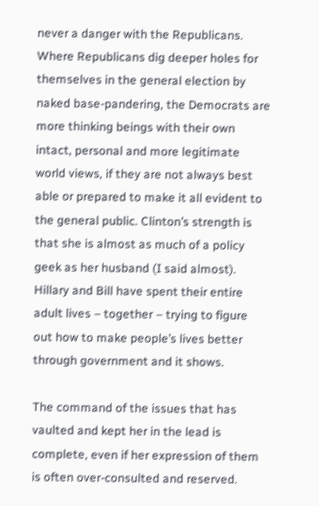never a danger with the Republicans. Where Republicans dig deeper holes for themselves in the general election by naked base-pandering, the Democrats are more thinking beings with their own intact, personal and more legitimate world views, if they are not always best able or prepared to make it all evident to the general public. Clinton’s strength is that she is almost as much of a policy geek as her husband (I said almost). Hillary and Bill have spent their entire adult lives – together – trying to figure out how to make people’s lives better through government and it shows.

The command of the issues that has vaulted and kept her in the lead is complete, even if her expression of them is often over-consulted and reserved.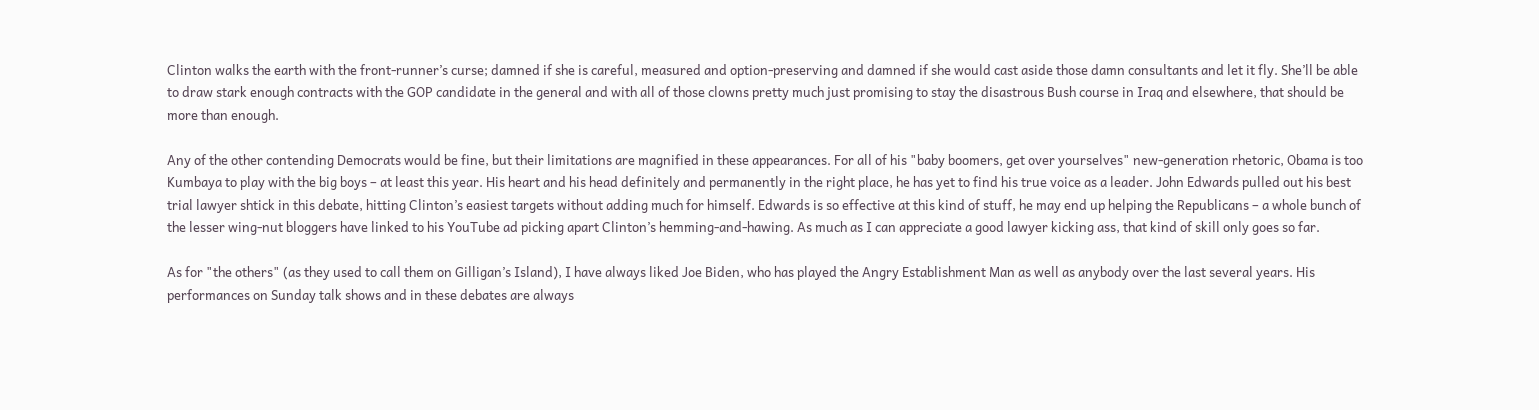Clinton walks the earth with the front-runner’s curse; damned if she is careful, measured and option-preserving and damned if she would cast aside those damn consultants and let it fly. She’ll be able to draw stark enough contracts with the GOP candidate in the general and with all of those clowns pretty much just promising to stay the disastrous Bush course in Iraq and elsewhere, that should be more than enough.

Any of the other contending Democrats would be fine, but their limitations are magnified in these appearances. For all of his "baby boomers, get over yourselves" new-generation rhetoric, Obama is too Kumbaya to play with the big boys – at least this year. His heart and his head definitely and permanently in the right place, he has yet to find his true voice as a leader. John Edwards pulled out his best trial lawyer shtick in this debate, hitting Clinton’s easiest targets without adding much for himself. Edwards is so effective at this kind of stuff, he may end up helping the Republicans – a whole bunch of the lesser wing-nut bloggers have linked to his YouTube ad picking apart Clinton’s hemming-and-hawing. As much as I can appreciate a good lawyer kicking ass, that kind of skill only goes so far.

As for "the others" (as they used to call them on Gilligan’s Island), I have always liked Joe Biden, who has played the Angry Establishment Man as well as anybody over the last several years. His performances on Sunday talk shows and in these debates are always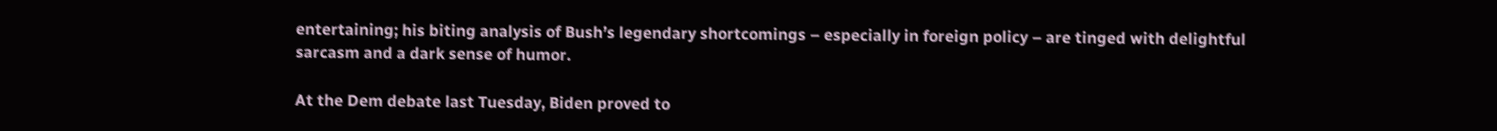entertaining; his biting analysis of Bush’s legendary shortcomings – especially in foreign policy – are tinged with delightful sarcasm and a dark sense of humor.

At the Dem debate last Tuesday, Biden proved to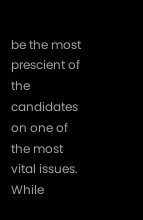be the most prescient of the candidates on one of the most vital issues. While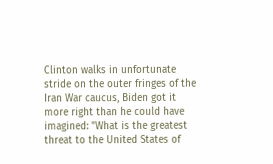Clinton walks in unfortunate stride on the outer fringes of the Iran War caucus, Biden got it more right than he could have imagined: "What is the greatest threat to the United States of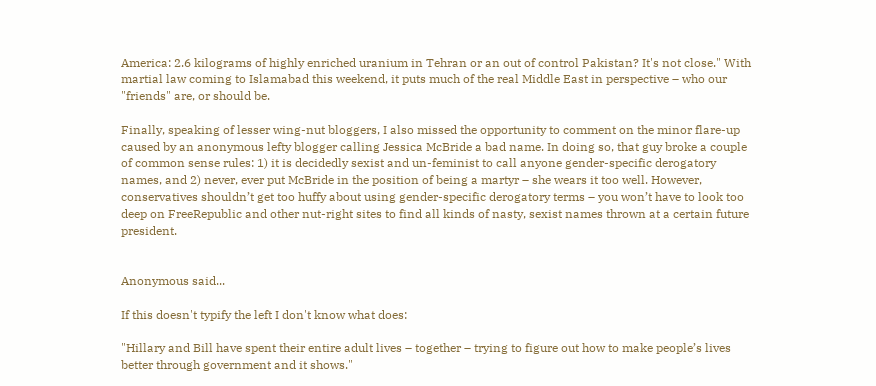America: 2.6 kilograms of highly enriched uranium in Tehran or an out of control Pakistan? It's not close." With martial law coming to Islamabad this weekend, it puts much of the real Middle East in perspective – who our "friends" are, or should be.

Finally, speaking of lesser wing-nut bloggers, I also missed the opportunity to comment on the minor flare-up caused by an anonymous lefty blogger calling Jessica McBride a bad name. In doing so, that guy broke a couple of common sense rules: 1) it is decidedly sexist and un-feminist to call anyone gender-specific derogatory names, and 2) never, ever put McBride in the position of being a martyr – she wears it too well. However, conservatives shouldn’t get too huffy about using gender-specific derogatory terms – you won’t have to look too deep on FreeRepublic and other nut-right sites to find all kinds of nasty, sexist names thrown at a certain future president.


Anonymous said...

If this doesn't typify the left I don't know what does:

"Hillary and Bill have spent their entire adult lives – together – trying to figure out how to make people’s lives better through government and it shows."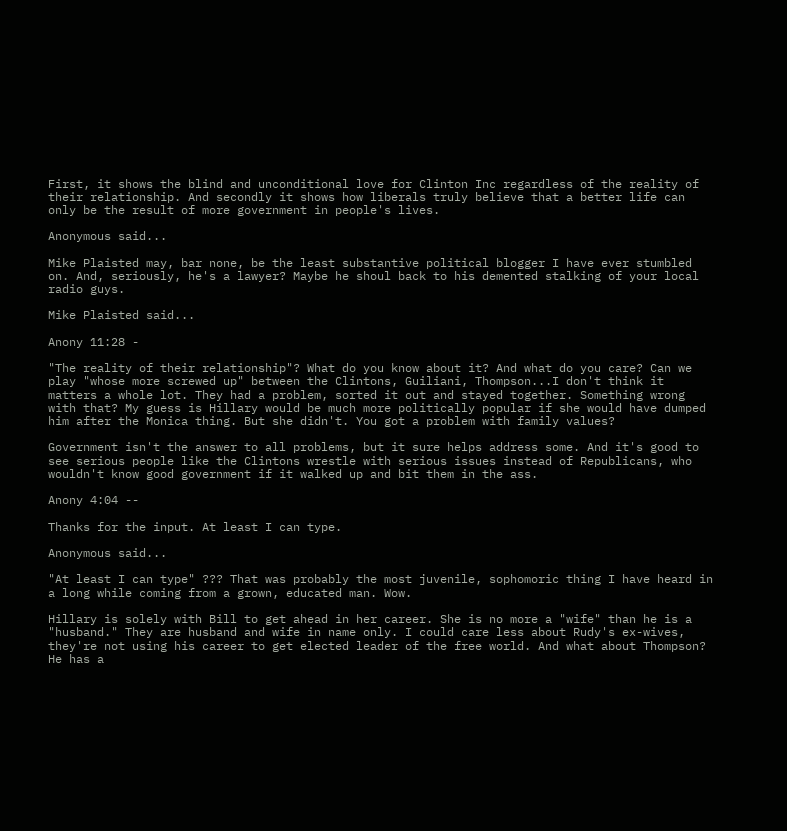First, it shows the blind and unconditional love for Clinton Inc regardless of the reality of their relationship. And secondly it shows how liberals truly believe that a better life can only be the result of more government in people's lives.

Anonymous said...

Mike Plaisted may, bar none, be the least substantive political blogger I have ever stumbled on. And, seriously, he's a lawyer? Maybe he shoul back to his demented stalking of your local radio guys.

Mike Plaisted said...

Anony 11:28 -

"The reality of their relationship"? What do you know about it? And what do you care? Can we play "whose more screwed up" between the Clintons, Guiliani, Thompson...I don't think it matters a whole lot. They had a problem, sorted it out and stayed together. Something wrong with that? My guess is Hillary would be much more politically popular if she would have dumped him after the Monica thing. But she didn't. You got a problem with family values?

Government isn't the answer to all problems, but it sure helps address some. And it's good to see serious people like the Clintons wrestle with serious issues instead of Republicans, who wouldn't know good government if it walked up and bit them in the ass.

Anony 4:04 --

Thanks for the input. At least I can type.

Anonymous said...

"At least I can type" ??? That was probably the most juvenile, sophomoric thing I have heard in a long while coming from a grown, educated man. Wow.

Hillary is solely with Bill to get ahead in her career. She is no more a "wife" than he is a "husband." They are husband and wife in name only. I could care less about Rudy's ex-wives, they're not using his career to get elected leader of the free world. And what about Thompson? He has a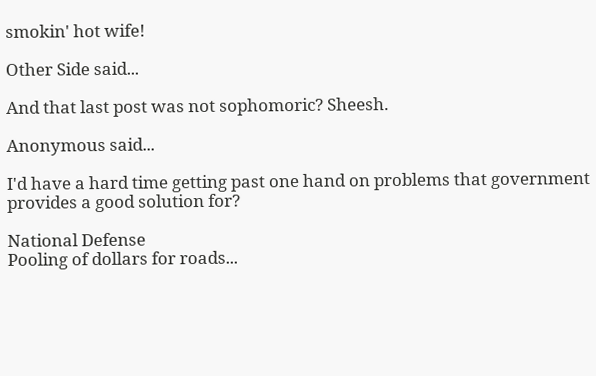smokin' hot wife!

Other Side said...

And that last post was not sophomoric? Sheesh.

Anonymous said...

I'd have a hard time getting past one hand on problems that government provides a good solution for?

National Defense
Pooling of dollars for roads...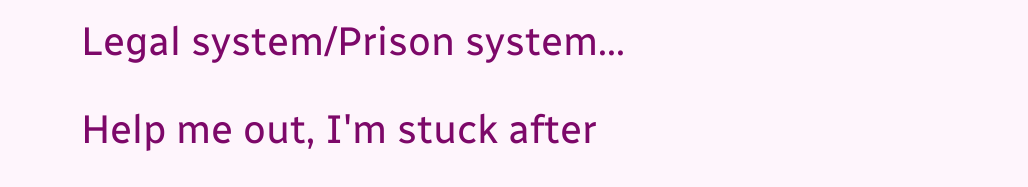Legal system/Prison system...

Help me out, I'm stuck after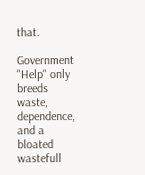that.

Government "Help" only breeds waste, dependence, and a bloated wastefull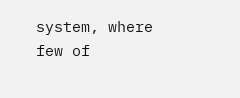system, where few of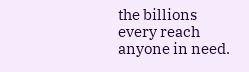the billions every reach anyone in need.